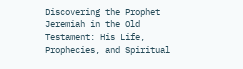Discovering the Prophet Jeremiah in the Old Testament: His Life, Prophecies, and Spiritual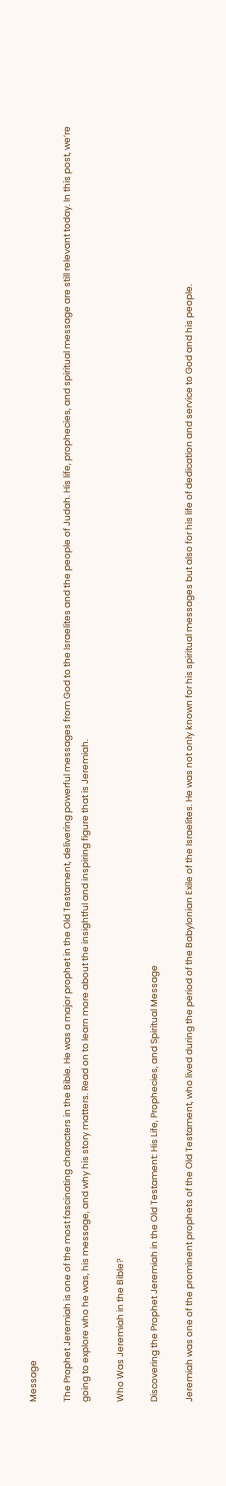Message

The Prophet Jeremiah is one of the most fascinating characters in the Bible. He was a major prophet in the Old Testament, delivering powerful messages from God to the Israelites and the people of Judah. His life, prophecies, and spiritual message are still relevant today. In this post, we’re going to explore who he was, his message, and why his story matters. Read on to learn more about the insightful and inspiring figure that is Jeremiah.

Who Was Jeremiah in the Bible?

Discovering the Prophet Jeremiah in the Old Testament: His Life, Prophecies, and Spiritual Message

Jeremiah was one of the prominent prophets of the Old Testament, who lived during the period of the Babylonian Exile of the Israelites. He was not only known for his spiritual messages but also for his life of dedication and service to God and his people.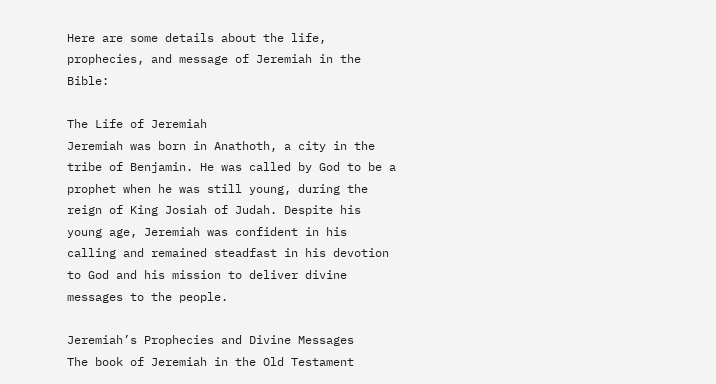Here are some details about the life, prophecies, and message of Jeremiah in the Bible:

The Life of Jeremiah
Jeremiah was born in Anathoth, a city in the tribe of Benjamin. He was called by God to be a prophet when he was still young, during the reign of King Josiah of Judah. Despite his young age, Jeremiah was confident in his calling and remained steadfast in his devotion to God and his mission to deliver divine messages to the people.

Jeremiah’s Prophecies and Divine Messages
The book of Jeremiah in the Old Testament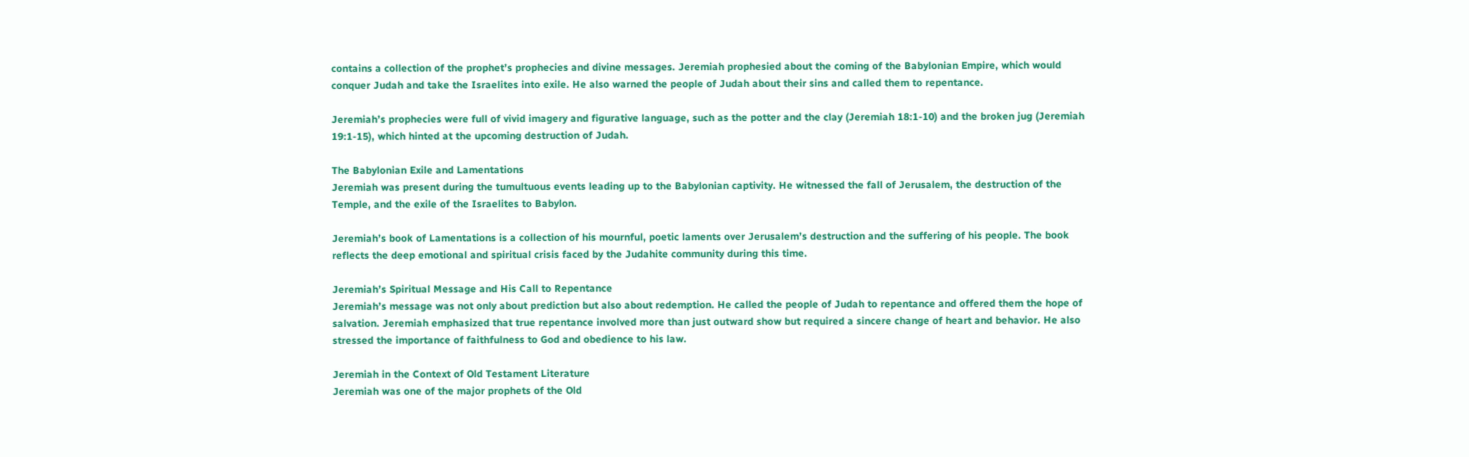contains a collection of the prophet’s prophecies and divine messages. Jeremiah prophesied about the coming of the Babylonian Empire, which would conquer Judah and take the Israelites into exile. He also warned the people of Judah about their sins and called them to repentance.

Jeremiah’s prophecies were full of vivid imagery and figurative language, such as the potter and the clay (Jeremiah 18:1-10) and the broken jug (Jeremiah 19:1-15), which hinted at the upcoming destruction of Judah.

The Babylonian Exile and Lamentations
Jeremiah was present during the tumultuous events leading up to the Babylonian captivity. He witnessed the fall of Jerusalem, the destruction of the Temple, and the exile of the Israelites to Babylon.

Jeremiah’s book of Lamentations is a collection of his mournful, poetic laments over Jerusalem’s destruction and the suffering of his people. The book reflects the deep emotional and spiritual crisis faced by the Judahite community during this time.

Jeremiah’s Spiritual Message and His Call to Repentance
Jeremiah’s message was not only about prediction but also about redemption. He called the people of Judah to repentance and offered them the hope of salvation. Jeremiah emphasized that true repentance involved more than just outward show but required a sincere change of heart and behavior. He also stressed the importance of faithfulness to God and obedience to his law.

Jeremiah in the Context of Old Testament Literature
Jeremiah was one of the major prophets of the Old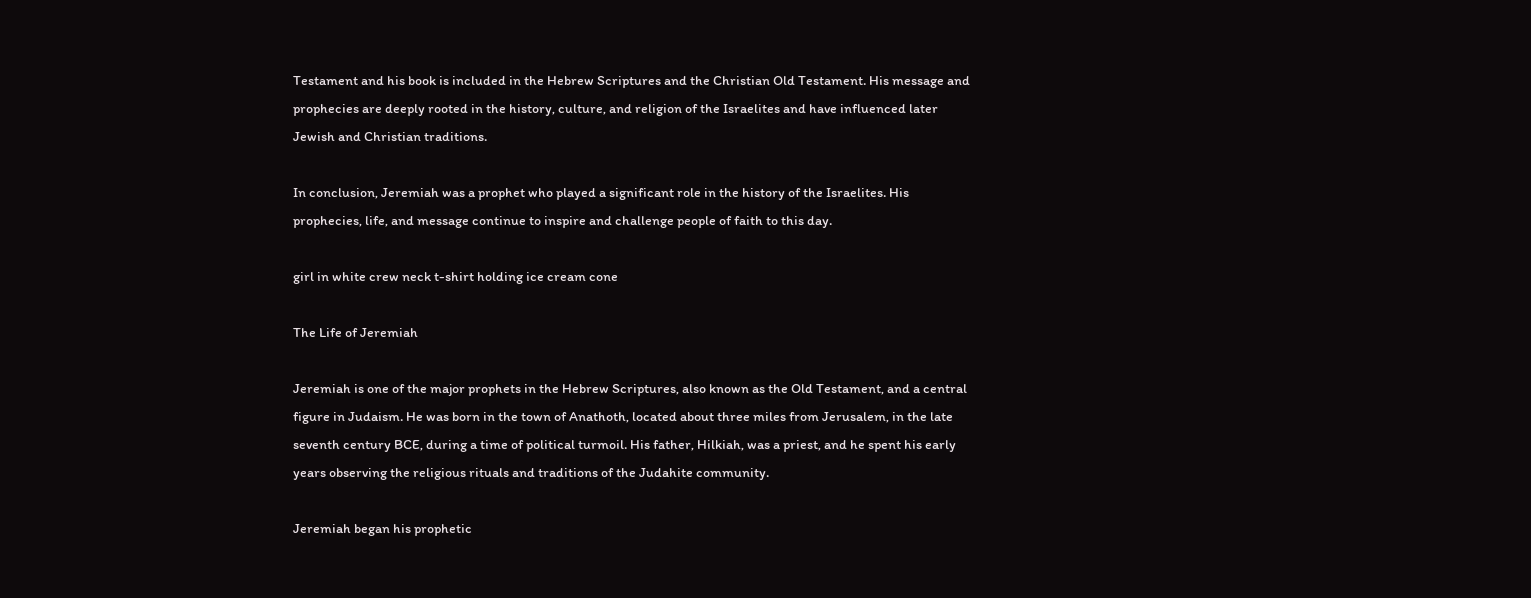Testament and his book is included in the Hebrew Scriptures and the Christian Old Testament. His message and prophecies are deeply rooted in the history, culture, and religion of the Israelites and have influenced later Jewish and Christian traditions.

In conclusion, Jeremiah was a prophet who played a significant role in the history of the Israelites. His prophecies, life, and message continue to inspire and challenge people of faith to this day.

girl in white crew neck t-shirt holding ice cream cone

The Life of Jeremiah

Jeremiah is one of the major prophets in the Hebrew Scriptures, also known as the Old Testament, and a central figure in Judaism. He was born in the town of Anathoth, located about three miles from Jerusalem, in the late seventh century BCE, during a time of political turmoil. His father, Hilkiah, was a priest, and he spent his early years observing the religious rituals and traditions of the Judahite community.

Jeremiah began his prophetic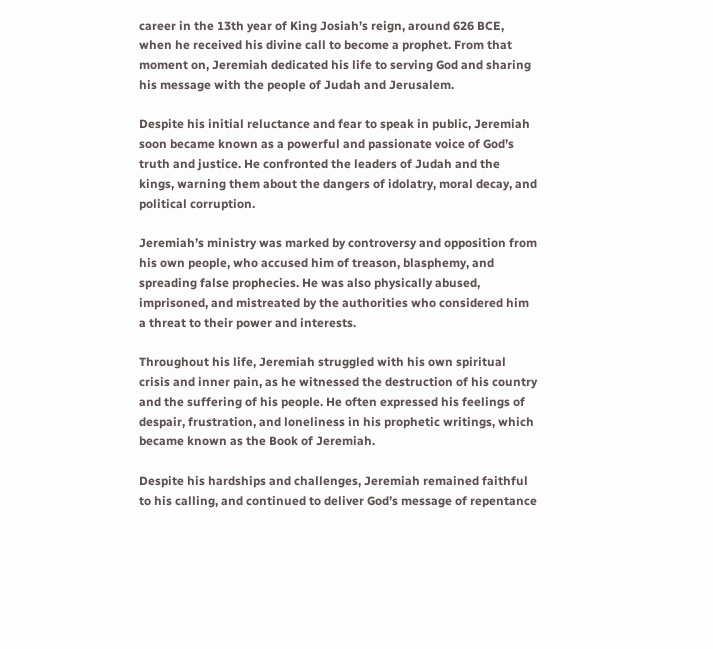career in the 13th year of King Josiah’s reign, around 626 BCE, when he received his divine call to become a prophet. From that moment on, Jeremiah dedicated his life to serving God and sharing his message with the people of Judah and Jerusalem.

Despite his initial reluctance and fear to speak in public, Jeremiah soon became known as a powerful and passionate voice of God’s truth and justice. He confronted the leaders of Judah and the kings, warning them about the dangers of idolatry, moral decay, and political corruption.

Jeremiah’s ministry was marked by controversy and opposition from his own people, who accused him of treason, blasphemy, and spreading false prophecies. He was also physically abused, imprisoned, and mistreated by the authorities who considered him a threat to their power and interests.

Throughout his life, Jeremiah struggled with his own spiritual crisis and inner pain, as he witnessed the destruction of his country and the suffering of his people. He often expressed his feelings of despair, frustration, and loneliness in his prophetic writings, which became known as the Book of Jeremiah.

Despite his hardships and challenges, Jeremiah remained faithful to his calling, and continued to deliver God’s message of repentance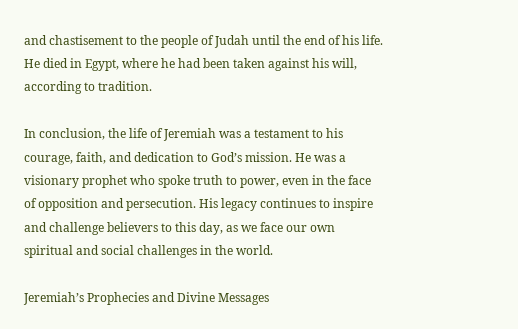and chastisement to the people of Judah until the end of his life. He died in Egypt, where he had been taken against his will, according to tradition.

In conclusion, the life of Jeremiah was a testament to his courage, faith, and dedication to God’s mission. He was a visionary prophet who spoke truth to power, even in the face of opposition and persecution. His legacy continues to inspire and challenge believers to this day, as we face our own spiritual and social challenges in the world.

Jeremiah’s Prophecies and Divine Messages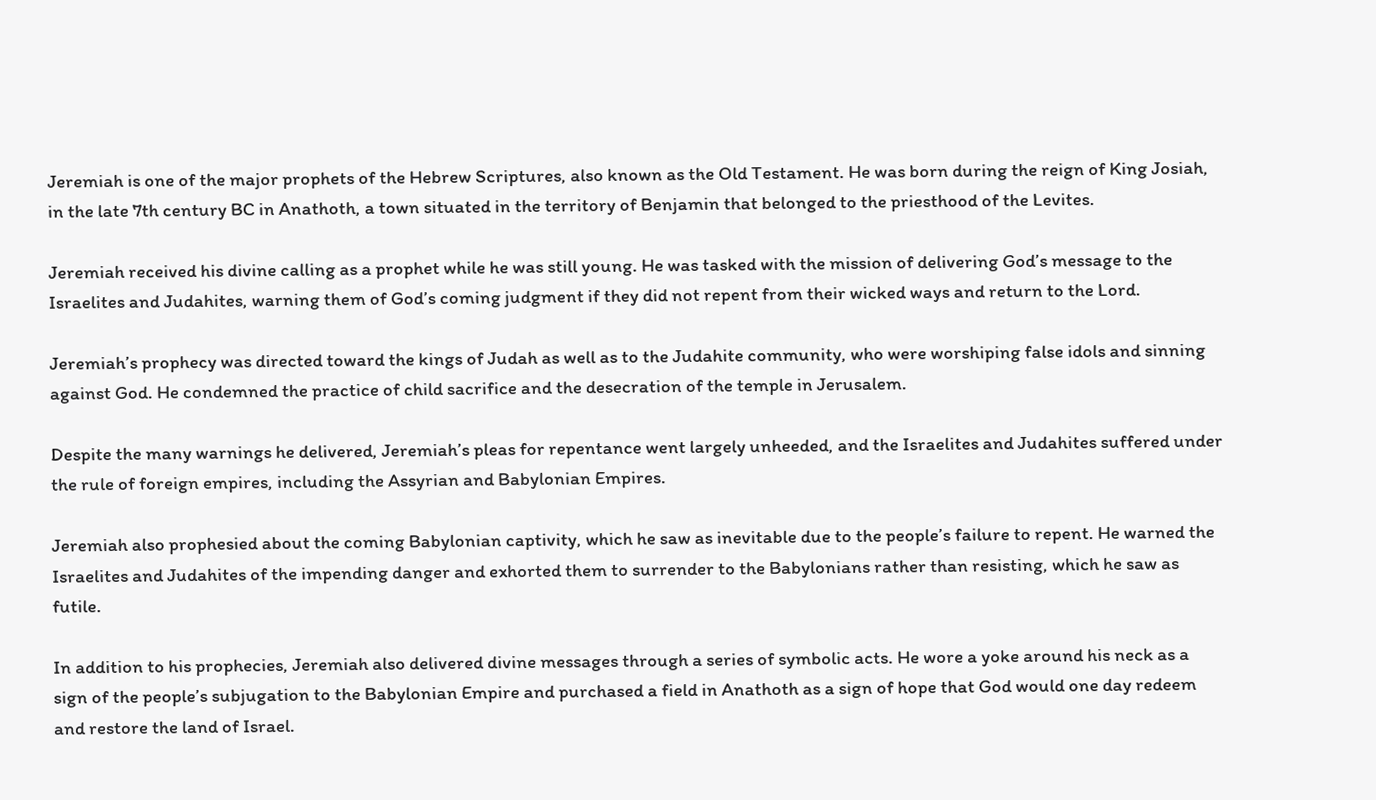Jeremiah is one of the major prophets of the Hebrew Scriptures, also known as the Old Testament. He was born during the reign of King Josiah, in the late 7th century BC in Anathoth, a town situated in the territory of Benjamin that belonged to the priesthood of the Levites.

Jeremiah received his divine calling as a prophet while he was still young. He was tasked with the mission of delivering God’s message to the Israelites and Judahites, warning them of God’s coming judgment if they did not repent from their wicked ways and return to the Lord.

Jeremiah’s prophecy was directed toward the kings of Judah as well as to the Judahite community, who were worshiping false idols and sinning against God. He condemned the practice of child sacrifice and the desecration of the temple in Jerusalem.

Despite the many warnings he delivered, Jeremiah’s pleas for repentance went largely unheeded, and the Israelites and Judahites suffered under the rule of foreign empires, including the Assyrian and Babylonian Empires.

Jeremiah also prophesied about the coming Babylonian captivity, which he saw as inevitable due to the people’s failure to repent. He warned the Israelites and Judahites of the impending danger and exhorted them to surrender to the Babylonians rather than resisting, which he saw as futile.

In addition to his prophecies, Jeremiah also delivered divine messages through a series of symbolic acts. He wore a yoke around his neck as a sign of the people’s subjugation to the Babylonian Empire and purchased a field in Anathoth as a sign of hope that God would one day redeem and restore the land of Israel.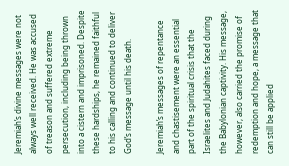Jeremiah’s divine messages were not always well received. He was accused of treason and suffered extreme persecution, including being thrown into a cistern and imprisoned. Despite these hardships, he remained faithful to his calling and continued to deliver God’s message until his death.

Jeremiah’s messages of repentance and chastisement were an essential part of the spiritual crisis that the Israelites and Judahites faced during the Babylonian captivity. His message, however, also carried the promise of redemption and hope, a message that can still be applied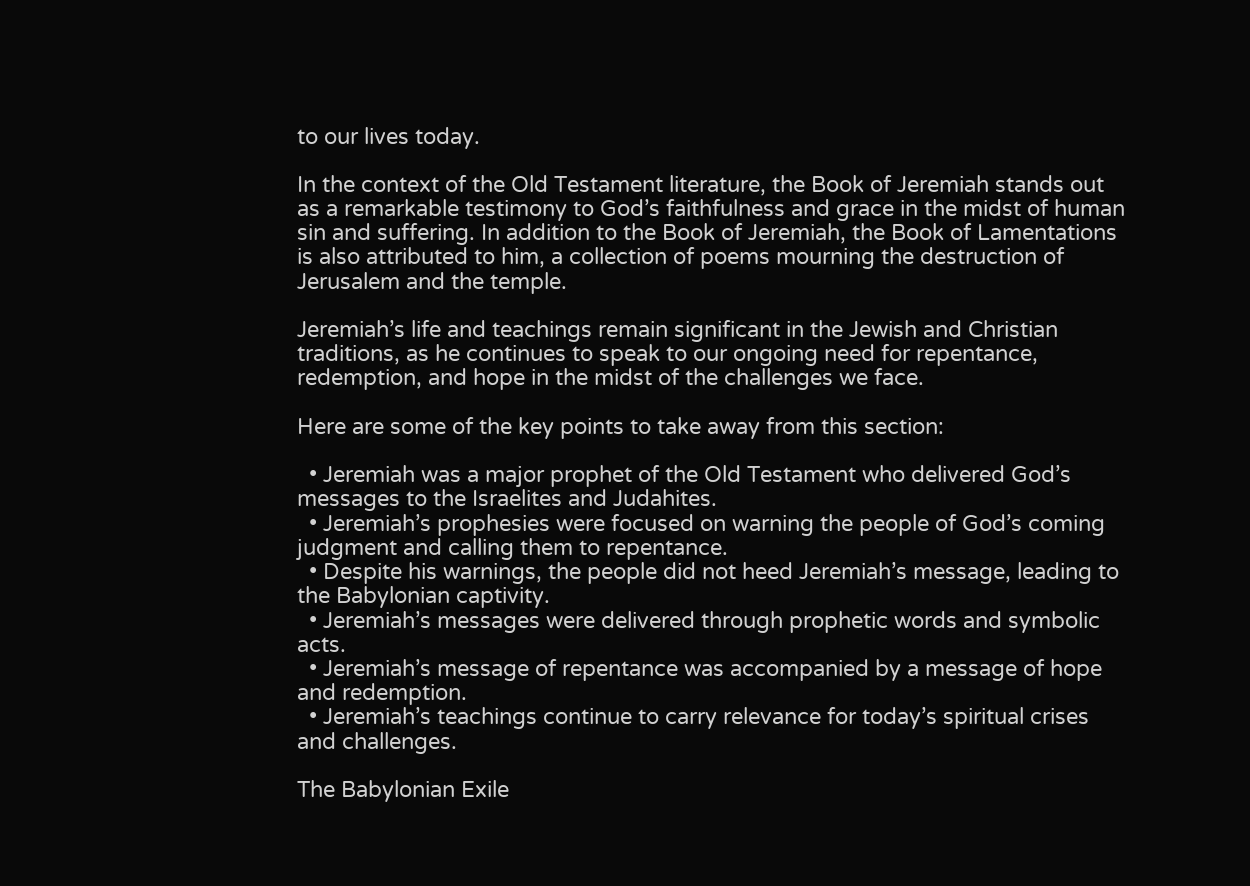to our lives today.

In the context of the Old Testament literature, the Book of Jeremiah stands out as a remarkable testimony to God’s faithfulness and grace in the midst of human sin and suffering. In addition to the Book of Jeremiah, the Book of Lamentations is also attributed to him, a collection of poems mourning the destruction of Jerusalem and the temple.

Jeremiah’s life and teachings remain significant in the Jewish and Christian traditions, as he continues to speak to our ongoing need for repentance, redemption, and hope in the midst of the challenges we face.

Here are some of the key points to take away from this section:

  • Jeremiah was a major prophet of the Old Testament who delivered God’s messages to the Israelites and Judahites.
  • Jeremiah’s prophesies were focused on warning the people of God’s coming judgment and calling them to repentance.
  • Despite his warnings, the people did not heed Jeremiah’s message, leading to the Babylonian captivity.
  • Jeremiah’s messages were delivered through prophetic words and symbolic acts.
  • Jeremiah’s message of repentance was accompanied by a message of hope and redemption.
  • Jeremiah’s teachings continue to carry relevance for today’s spiritual crises and challenges.

The Babylonian Exile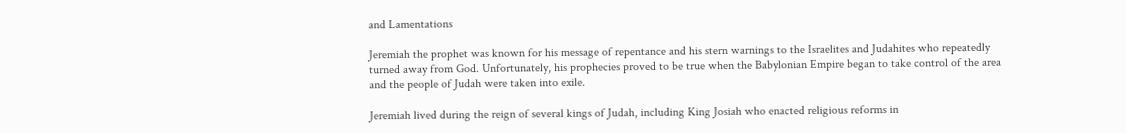and Lamentations

Jeremiah the prophet was known for his message of repentance and his stern warnings to the Israelites and Judahites who repeatedly turned away from God. Unfortunately, his prophecies proved to be true when the Babylonian Empire began to take control of the area and the people of Judah were taken into exile.

Jeremiah lived during the reign of several kings of Judah, including King Josiah who enacted religious reforms in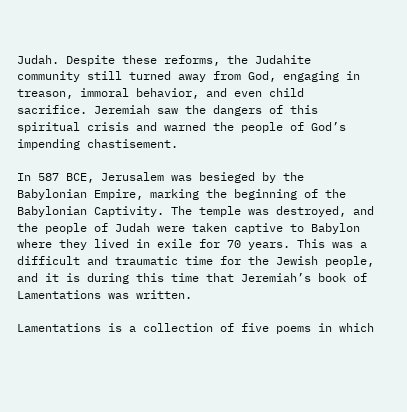Judah. Despite these reforms, the Judahite community still turned away from God, engaging in treason, immoral behavior, and even child sacrifice. Jeremiah saw the dangers of this spiritual crisis and warned the people of God’s impending chastisement.

In 587 BCE, Jerusalem was besieged by the Babylonian Empire, marking the beginning of the Babylonian Captivity. The temple was destroyed, and the people of Judah were taken captive to Babylon where they lived in exile for 70 years. This was a difficult and traumatic time for the Jewish people, and it is during this time that Jeremiah’s book of Lamentations was written.

Lamentations is a collection of five poems in which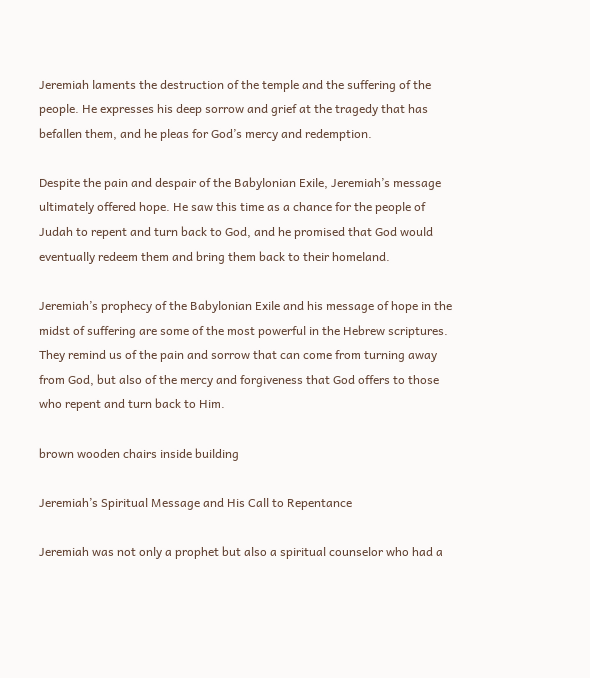Jeremiah laments the destruction of the temple and the suffering of the people. He expresses his deep sorrow and grief at the tragedy that has befallen them, and he pleas for God’s mercy and redemption.

Despite the pain and despair of the Babylonian Exile, Jeremiah’s message ultimately offered hope. He saw this time as a chance for the people of Judah to repent and turn back to God, and he promised that God would eventually redeem them and bring them back to their homeland.

Jeremiah’s prophecy of the Babylonian Exile and his message of hope in the midst of suffering are some of the most powerful in the Hebrew scriptures. They remind us of the pain and sorrow that can come from turning away from God, but also of the mercy and forgiveness that God offers to those who repent and turn back to Him.

brown wooden chairs inside building

Jeremiah’s Spiritual Message and His Call to Repentance

Jeremiah was not only a prophet but also a spiritual counselor who had a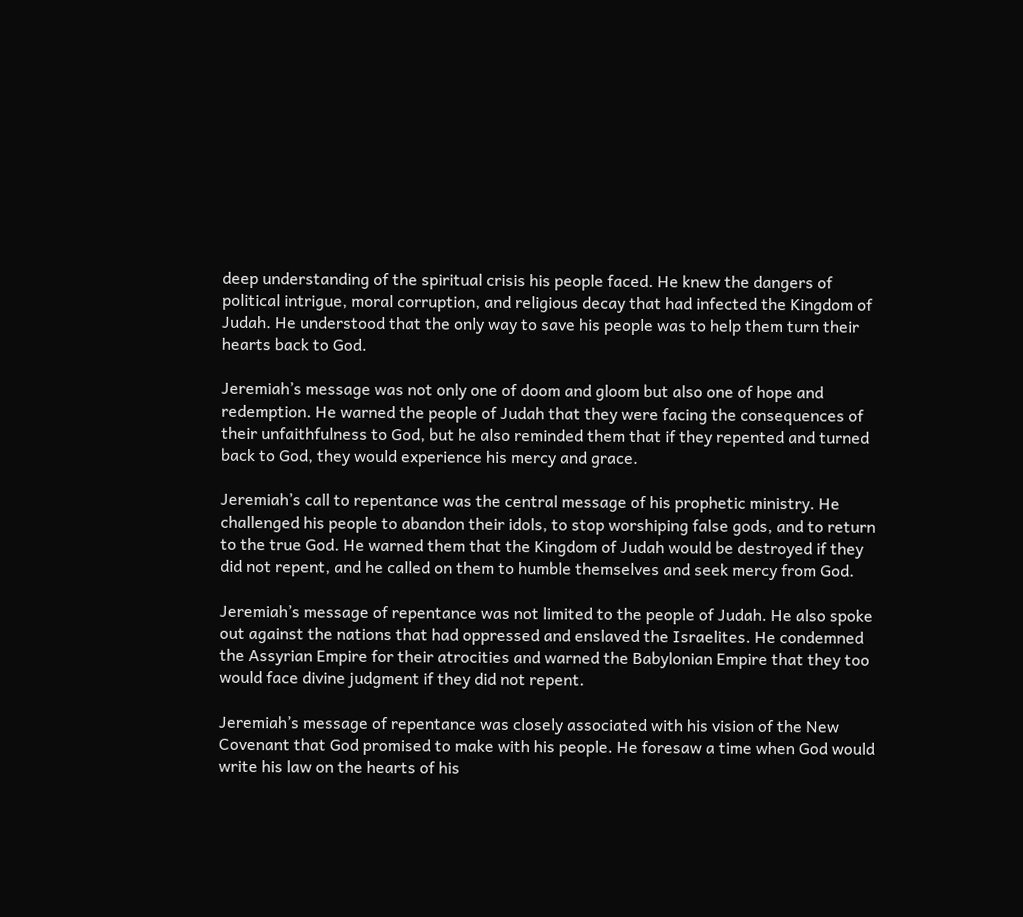deep understanding of the spiritual crisis his people faced. He knew the dangers of political intrigue, moral corruption, and religious decay that had infected the Kingdom of Judah. He understood that the only way to save his people was to help them turn their hearts back to God.

Jeremiah’s message was not only one of doom and gloom but also one of hope and redemption. He warned the people of Judah that they were facing the consequences of their unfaithfulness to God, but he also reminded them that if they repented and turned back to God, they would experience his mercy and grace.

Jeremiah’s call to repentance was the central message of his prophetic ministry. He challenged his people to abandon their idols, to stop worshiping false gods, and to return to the true God. He warned them that the Kingdom of Judah would be destroyed if they did not repent, and he called on them to humble themselves and seek mercy from God.

Jeremiah’s message of repentance was not limited to the people of Judah. He also spoke out against the nations that had oppressed and enslaved the Israelites. He condemned the Assyrian Empire for their atrocities and warned the Babylonian Empire that they too would face divine judgment if they did not repent.

Jeremiah’s message of repentance was closely associated with his vision of the New Covenant that God promised to make with his people. He foresaw a time when God would write his law on the hearts of his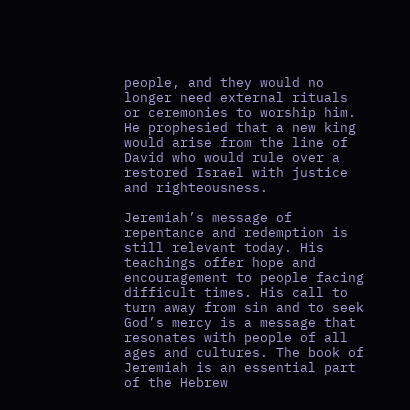people, and they would no longer need external rituals or ceremonies to worship him. He prophesied that a new king would arise from the line of David who would rule over a restored Israel with justice and righteousness.

Jeremiah’s message of repentance and redemption is still relevant today. His teachings offer hope and encouragement to people facing difficult times. His call to turn away from sin and to seek God’s mercy is a message that resonates with people of all ages and cultures. The book of Jeremiah is an essential part of the Hebrew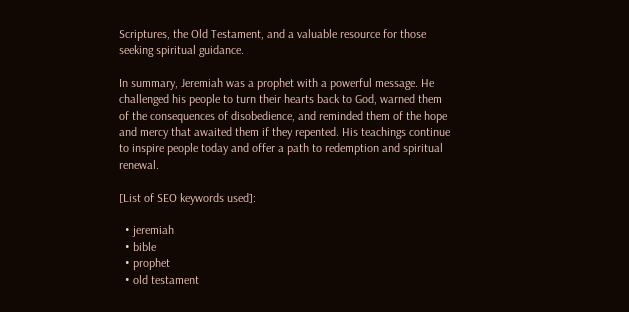Scriptures, the Old Testament, and a valuable resource for those seeking spiritual guidance.

In summary, Jeremiah was a prophet with a powerful message. He challenged his people to turn their hearts back to God, warned them of the consequences of disobedience, and reminded them of the hope and mercy that awaited them if they repented. His teachings continue to inspire people today and offer a path to redemption and spiritual renewal.

[List of SEO keywords used]:

  • jeremiah
  • bible
  • prophet
  • old testament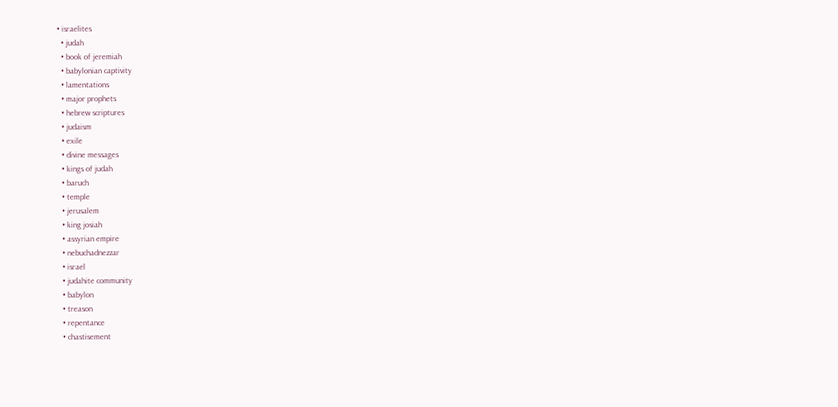• israelites
  • judah
  • book of jeremiah
  • babylonian captivity
  • lamentations
  • major prophets
  • hebrew scriptures
  • judaism
  • exile
  • divine messages
  • kings of judah
  • baruch
  • temple
  • jerusalem
  • king josiah
  • assyrian empire
  • nebuchadnezzar
  • israel
  • judahite community
  • babylon
  • treason
  • repentance
  • chastisement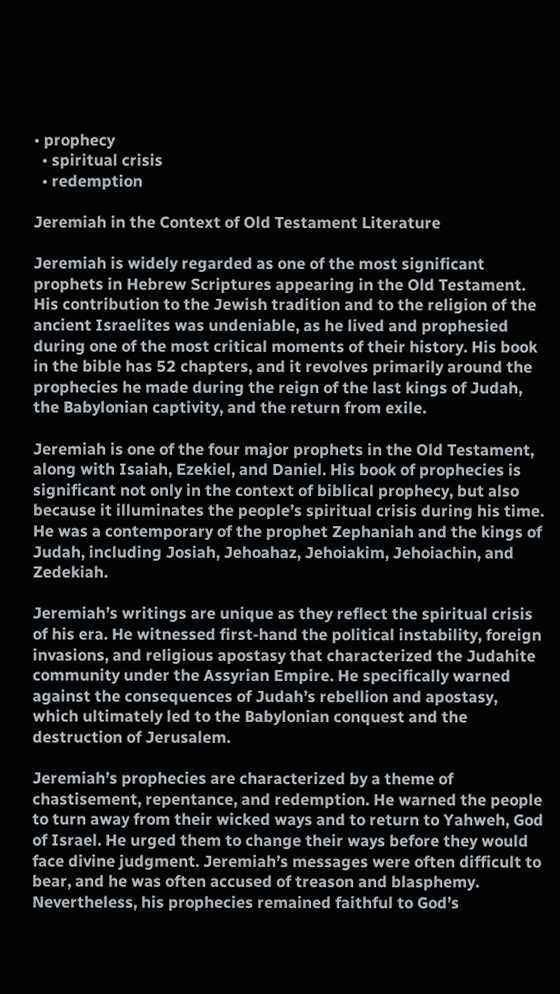• prophecy
  • spiritual crisis
  • redemption

Jeremiah in the Context of Old Testament Literature

Jeremiah is widely regarded as one of the most significant prophets in Hebrew Scriptures appearing in the Old Testament. His contribution to the Jewish tradition and to the religion of the ancient Israelites was undeniable, as he lived and prophesied during one of the most critical moments of their history. His book in the bible has 52 chapters, and it revolves primarily around the prophecies he made during the reign of the last kings of Judah, the Babylonian captivity, and the return from exile.

Jeremiah is one of the four major prophets in the Old Testament, along with Isaiah, Ezekiel, and Daniel. His book of prophecies is significant not only in the context of biblical prophecy, but also because it illuminates the people’s spiritual crisis during his time. He was a contemporary of the prophet Zephaniah and the kings of Judah, including Josiah, Jehoahaz, Jehoiakim, Jehoiachin, and Zedekiah.

Jeremiah’s writings are unique as they reflect the spiritual crisis of his era. He witnessed first-hand the political instability, foreign invasions, and religious apostasy that characterized the Judahite community under the Assyrian Empire. He specifically warned against the consequences of Judah’s rebellion and apostasy, which ultimately led to the Babylonian conquest and the destruction of Jerusalem.

Jeremiah’s prophecies are characterized by a theme of chastisement, repentance, and redemption. He warned the people to turn away from their wicked ways and to return to Yahweh, God of Israel. He urged them to change their ways before they would face divine judgment. Jeremiah’s messages were often difficult to bear, and he was often accused of treason and blasphemy. Nevertheless, his prophecies remained faithful to God’s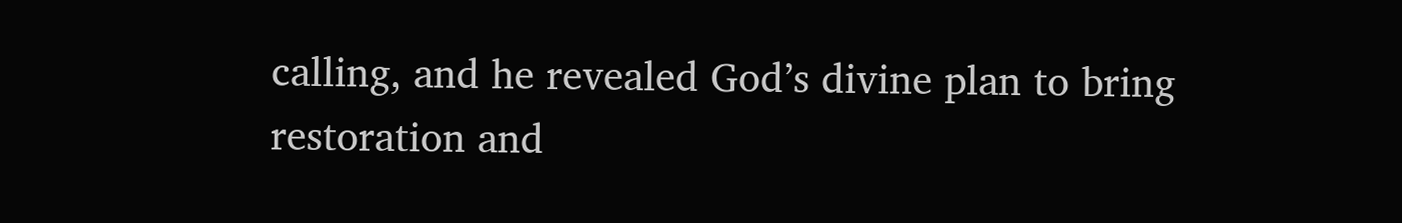calling, and he revealed God’s divine plan to bring restoration and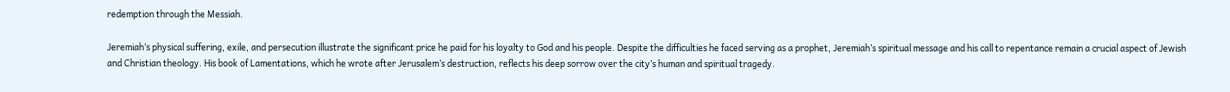redemption through the Messiah.

Jeremiah’s physical suffering, exile, and persecution illustrate the significant price he paid for his loyalty to God and his people. Despite the difficulties he faced serving as a prophet, Jeremiah’s spiritual message and his call to repentance remain a crucial aspect of Jewish and Christian theology. His book of Lamentations, which he wrote after Jerusalem’s destruction, reflects his deep sorrow over the city’s human and spiritual tragedy.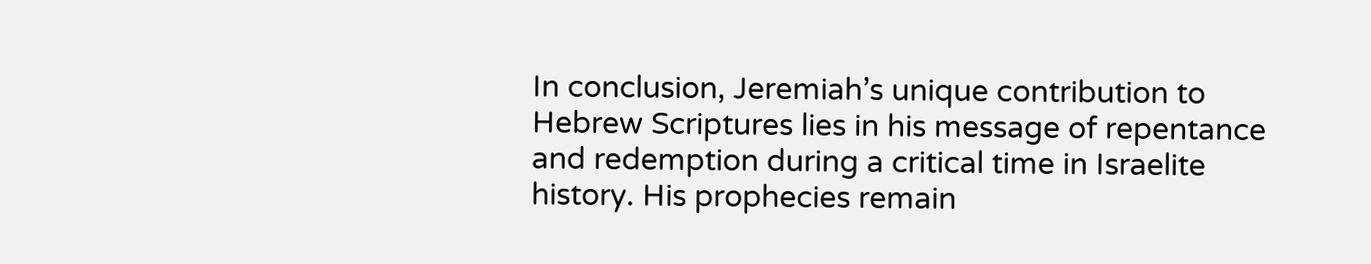In conclusion, Jeremiah’s unique contribution to Hebrew Scriptures lies in his message of repentance and redemption during a critical time in Israelite history. His prophecies remain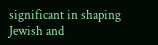significant in shaping Jewish and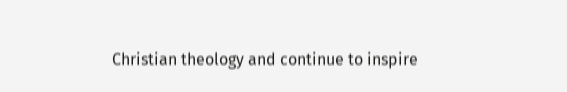Christian theology and continue to inspire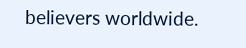believers worldwide.